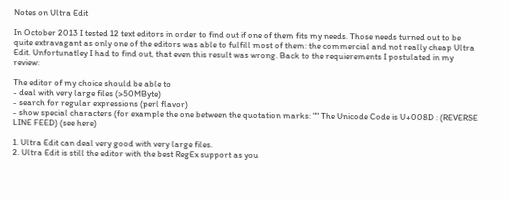Notes on Ultra Edit

In October 2013 I tested 12 text editors in order to find out if one of them fits my needs. Those needs turned out to be quite extravagant as only one of the editors was able to fulfill most of them: the commercial and not really cheap Ultra Edit. Unfortunatley I had to find out, that even this result was wrong. Back to the requierements I postulated in my review:

The editor of my choice should be able to
- deal with very large files (>50MByte)
- search for regular expressions (perl flavor)
- show special characters (for example the one between the quotation marks: "" The Unicode Code is U+008D : (REVERSE LINE FEED) (see here)

1. Ultra Edit can deal very good with very large files.
2. Ultra Edit is still the editor with the best RegEx support as you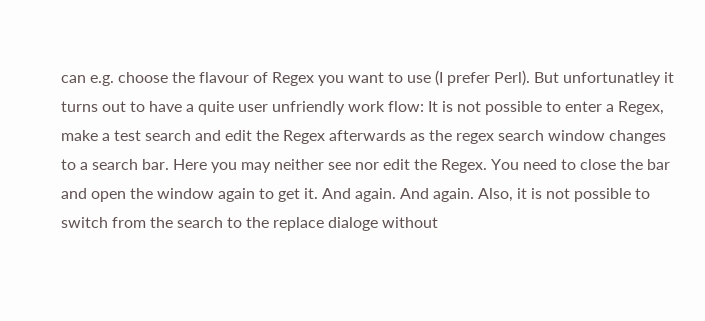can e.g. choose the flavour of Regex you want to use (I prefer Perl). But unfortunatley it turns out to have a quite user unfriendly work flow: It is not possible to enter a Regex, make a test search and edit the Regex afterwards as the regex search window changes to a search bar. Here you may neither see nor edit the Regex. You need to close the bar and open the window again to get it. And again. And again. Also, it is not possible to switch from the search to the replace dialoge without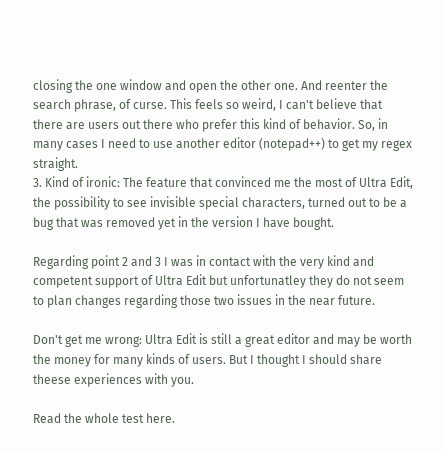closing the one window and open the other one. And reenter the search phrase, of curse. This feels so weird, I can't believe that there are users out there who prefer this kind of behavior. So, in many cases I need to use another editor (notepad++) to get my regex straight.
3. Kind of ironic: The feature that convinced me the most of Ultra Edit, the possibility to see invisible special characters, turned out to be a bug that was removed yet in the version I have bought.

Regarding point 2 and 3 I was in contact with the very kind and competent support of Ultra Edit but unfortunatley they do not seem to plan changes regarding those two issues in the near future.

Don't get me wrong: Ultra Edit is still a great editor and may be worth the money for many kinds of users. But I thought I should share theese experiences with you.

Read the whole test here.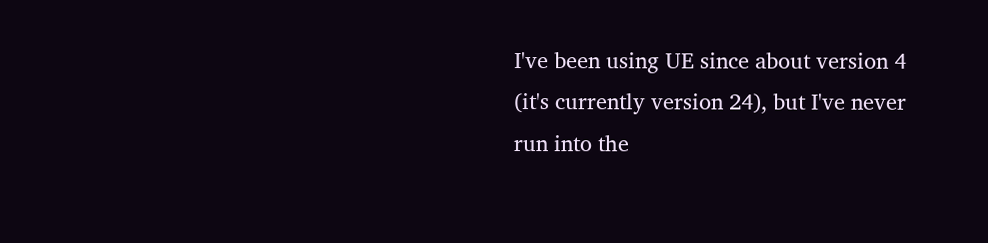I've been using UE since about version 4 (it's currently version 24), but I've never run into the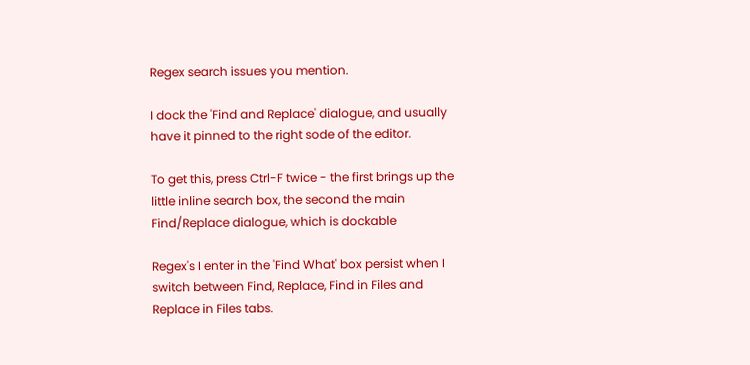Regex search issues you mention.

I dock the 'Find and Replace' dialogue, and usually have it pinned to the right sode of the editor.

To get this, press Ctrl-F twice - the first brings up the little inline search box, the second the main Find/Replace dialogue, which is dockable

Regex's I enter in the 'Find What' box persist when I switch between Find, Replace, Find in Files and Replace in Files tabs.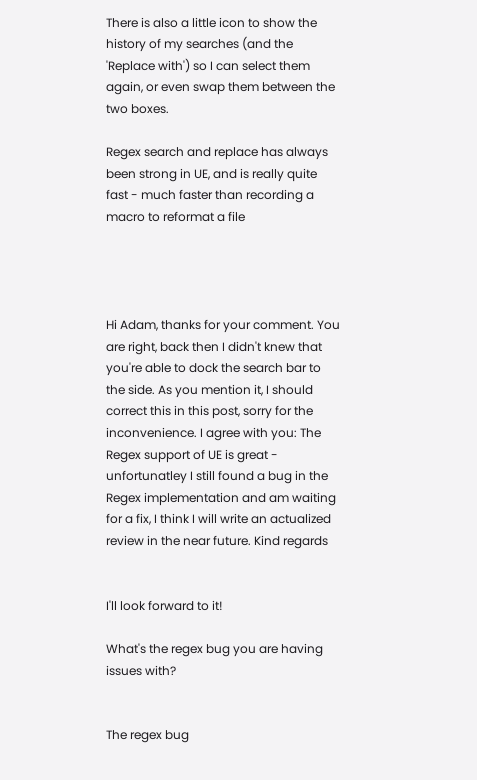There is also a little icon to show the history of my searches (and the 'Replace with') so I can select them again, or even swap them between the two boxes.

Regex search and replace has always been strong in UE, and is really quite fast - much faster than recording a macro to reformat a file




Hi Adam, thanks for your comment. You are right, back then I didn't knew that you're able to dock the search bar to the side. As you mention it, I should correct this in this post, sorry for the inconvenience. I agree with you: The Regex support of UE is great - unfortunatley I still found a bug in the Regex implementation and am waiting for a fix, I think I will write an actualized review in the near future. Kind regards


I'll look forward to it!

What's the regex bug you are having issues with?


The regex bug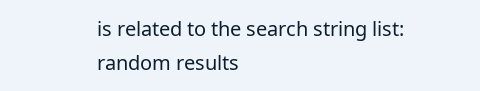is related to the search string list: random results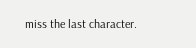miss the last character.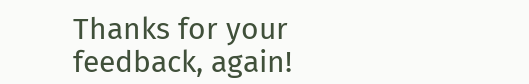Thanks for your feedback, again!